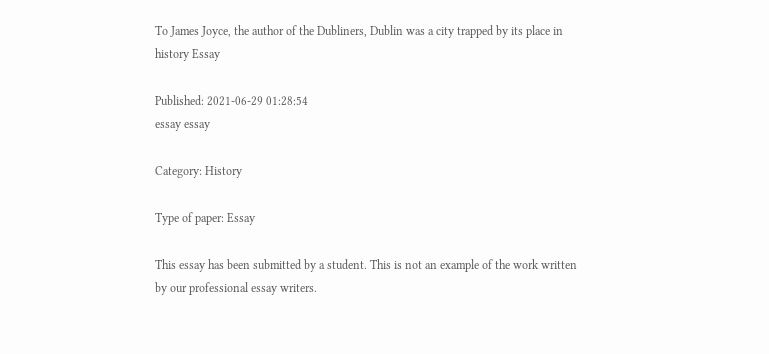To James Joyce, the author of the Dubliners, Dublin was a city trapped by its place in history Essay

Published: 2021-06-29 01:28:54
essay essay

Category: History

Type of paper: Essay

This essay has been submitted by a student. This is not an example of the work written by our professional essay writers.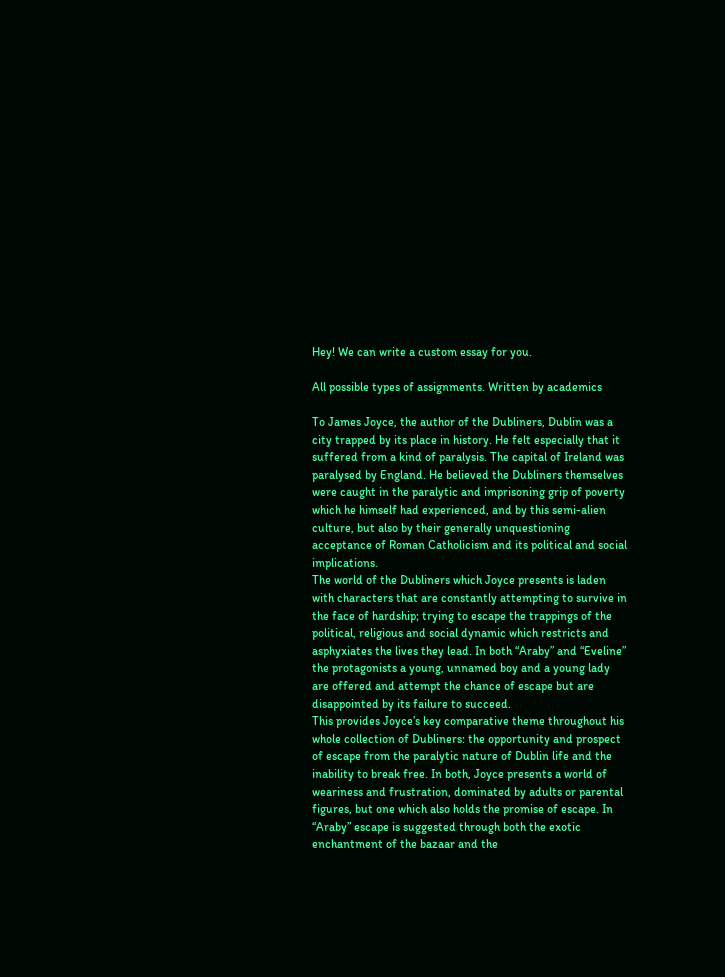Hey! We can write a custom essay for you.

All possible types of assignments. Written by academics

To James Joyce, the author of the Dubliners, Dublin was a city trapped by its place in history. He felt especially that it suffered from a kind of paralysis. The capital of Ireland was paralysed by England. He believed the Dubliners themselves were caught in the paralytic and imprisoning grip of poverty which he himself had experienced, and by this semi-alien culture, but also by their generally unquestioning acceptance of Roman Catholicism and its political and social implications.
The world of the Dubliners which Joyce presents is laden with characters that are constantly attempting to survive in the face of hardship; trying to escape the trappings of the political, religious and social dynamic which restricts and asphyxiates the lives they lead. In both “Araby” and “Eveline” the protagonists a young, unnamed boy and a young lady are offered and attempt the chance of escape but are disappointed by its failure to succeed.
This provides Joyce’s key comparative theme throughout his whole collection of Dubliners: the opportunity and prospect of escape from the paralytic nature of Dublin life and the inability to break free. In both, Joyce presents a world of weariness and frustration, dominated by adults or parental figures, but one which also holds the promise of escape. In “Araby” escape is suggested through both the exotic enchantment of the bazaar and the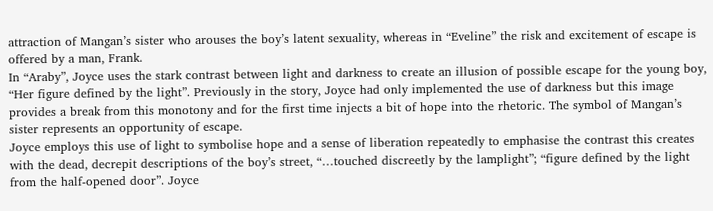attraction of Mangan’s sister who arouses the boy’s latent sexuality, whereas in “Eveline” the risk and excitement of escape is offered by a man, Frank.
In “Araby”, Joyce uses the stark contrast between light and darkness to create an illusion of possible escape for the young boy, “Her figure defined by the light”. Previously in the story, Joyce had only implemented the use of darkness but this image provides a break from this monotony and for the first time injects a bit of hope into the rhetoric. The symbol of Mangan’s sister represents an opportunity of escape.
Joyce employs this use of light to symbolise hope and a sense of liberation repeatedly to emphasise the contrast this creates with the dead, decrepit descriptions of the boy’s street, “…touched discreetly by the lamplight”; “figure defined by the light from the half-opened door”. Joyce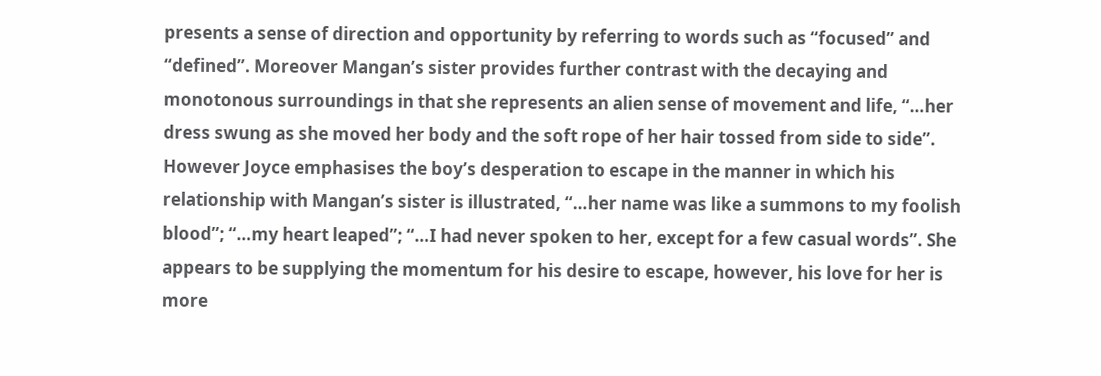presents a sense of direction and opportunity by referring to words such as “focused” and “defined”. Moreover Mangan’s sister provides further contrast with the decaying and monotonous surroundings in that she represents an alien sense of movement and life, “…her dress swung as she moved her body and the soft rope of her hair tossed from side to side”.
However Joyce emphasises the boy’s desperation to escape in the manner in which his relationship with Mangan’s sister is illustrated, “…her name was like a summons to my foolish blood”; “…my heart leaped”; “…I had never spoken to her, except for a few casual words”. She appears to be supplying the momentum for his desire to escape, however, his love for her is more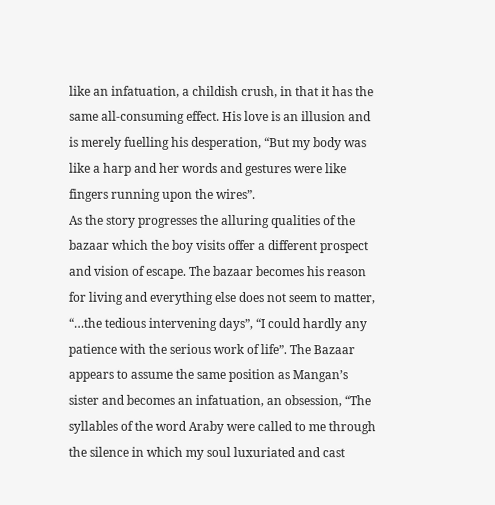like an infatuation, a childish crush, in that it has the same all-consuming effect. His love is an illusion and is merely fuelling his desperation, “But my body was like a harp and her words and gestures were like fingers running upon the wires”.
As the story progresses the alluring qualities of the bazaar which the boy visits offer a different prospect and vision of escape. The bazaar becomes his reason for living and everything else does not seem to matter, “…the tedious intervening days”, “I could hardly any patience with the serious work of life”. The Bazaar appears to assume the same position as Mangan’s sister and becomes an infatuation, an obsession, “The syllables of the word Araby were called to me through the silence in which my soul luxuriated and cast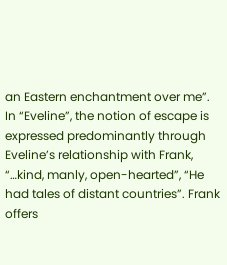an Eastern enchantment over me”.
In “Eveline”, the notion of escape is expressed predominantly through Eveline’s relationship with Frank, “…kind, manly, open-hearted”, “He had tales of distant countries”. Frank offers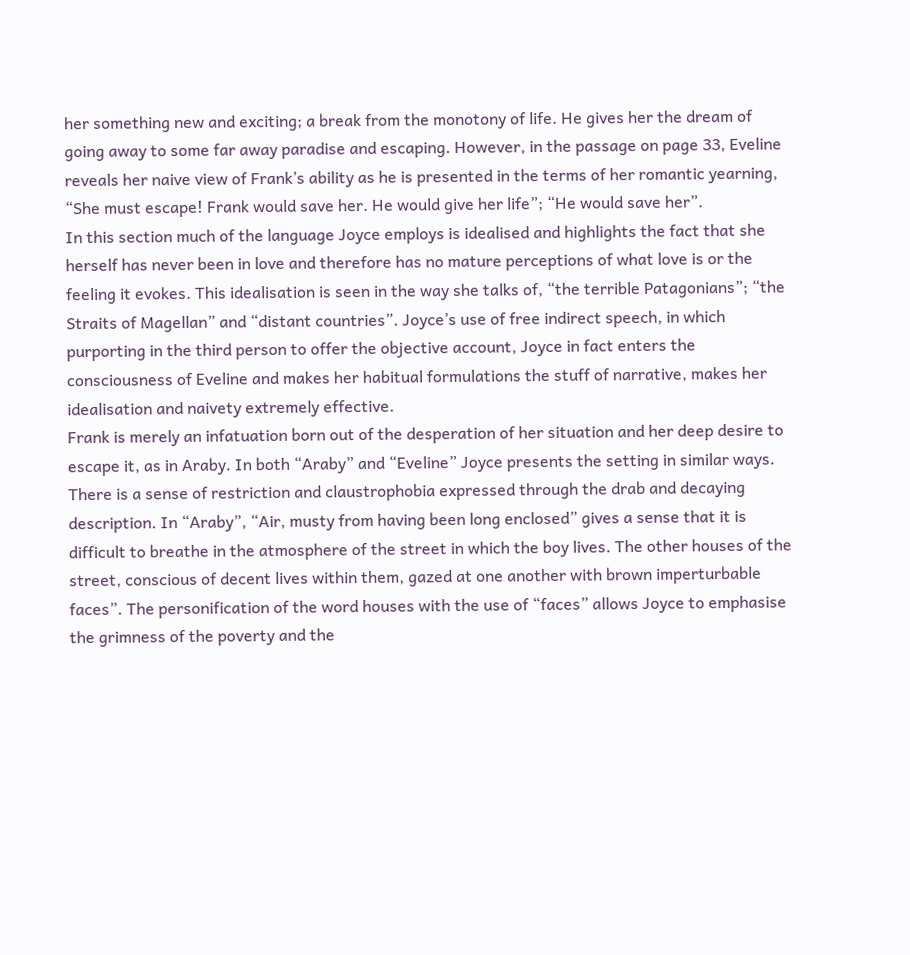her something new and exciting; a break from the monotony of life. He gives her the dream of going away to some far away paradise and escaping. However, in the passage on page 33, Eveline reveals her naive view of Frank’s ability as he is presented in the terms of her romantic yearning, “She must escape! Frank would save her. He would give her life”; “He would save her”.
In this section much of the language Joyce employs is idealised and highlights the fact that she herself has never been in love and therefore has no mature perceptions of what love is or the feeling it evokes. This idealisation is seen in the way she talks of, “the terrible Patagonians”; “the Straits of Magellan” and “distant countries”. Joyce’s use of free indirect speech, in which purporting in the third person to offer the objective account, Joyce in fact enters the consciousness of Eveline and makes her habitual formulations the stuff of narrative, makes her idealisation and naivety extremely effective.
Frank is merely an infatuation born out of the desperation of her situation and her deep desire to escape it, as in Araby. In both “Araby” and “Eveline” Joyce presents the setting in similar ways. There is a sense of restriction and claustrophobia expressed through the drab and decaying description. In “Araby”, “Air, musty from having been long enclosed” gives a sense that it is difficult to breathe in the atmosphere of the street in which the boy lives. The other houses of the street, conscious of decent lives within them, gazed at one another with brown imperturbable faces”. The personification of the word houses with the use of “faces” allows Joyce to emphasise the grimness of the poverty and the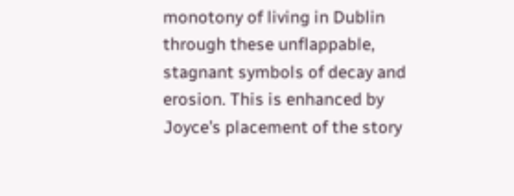monotony of living in Dublin through these unflappable, stagnant symbols of decay and erosion. This is enhanced by Joyce’s placement of the story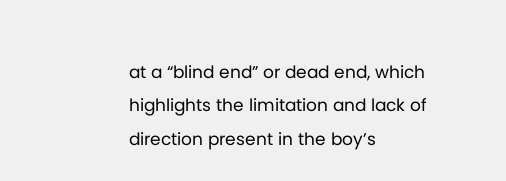at a “blind end” or dead end, which highlights the limitation and lack of direction present in the boy’s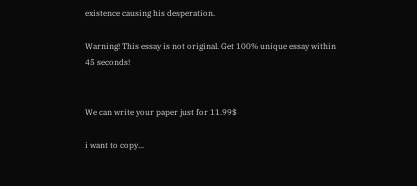existence causing his desperation.

Warning! This essay is not original. Get 100% unique essay within 45 seconds!


We can write your paper just for 11.99$

i want to copy...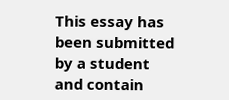This essay has been submitted by a student and contain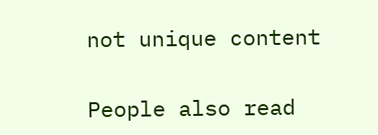not unique content

People also read